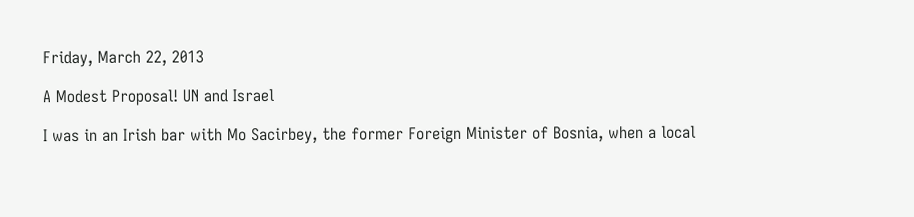Friday, March 22, 2013

A Modest Proposal! UN and Israel

I was in an Irish bar with Mo Sacirbey, the former Foreign Minister of Bosnia, when a local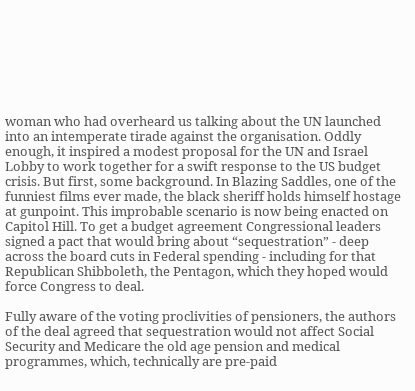woman who had overheard us talking about the UN launched into an intemperate tirade against the organisation. Oddly enough, it inspired a modest proposal for the UN and Israel Lobby to work together for a swift response to the US budget crisis. But first, some background. In Blazing Saddles, one of the funniest films ever made, the black sheriff holds himself hostage at gunpoint. This improbable scenario is now being enacted on Capitol Hill. To get a budget agreement Congressional leaders signed a pact that would bring about “sequestration” - deep across the board cuts in Federal spending - including for that Republican Shibboleth, the Pentagon, which they hoped would force Congress to deal.

Fully aware of the voting proclivities of pensioners, the authors of the deal agreed that sequestration would not affect Social Security and Medicare the old age pension and medical programmes, which, technically are pre-paid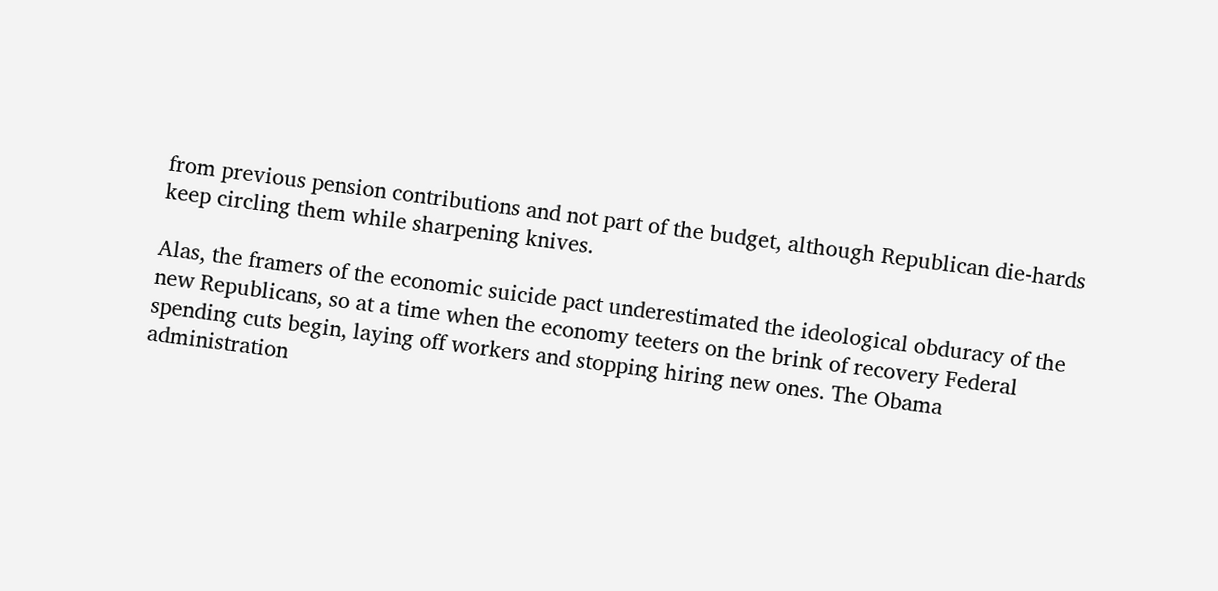from previous pension contributions and not part of the budget, although Republican die-hards keep circling them while sharpening knives.

Alas, the framers of the economic suicide pact underestimated the ideological obduracy of the new Republicans, so at a time when the economy teeters on the brink of recovery Federal spending cuts begin, laying off workers and stopping hiring new ones. The Obama administration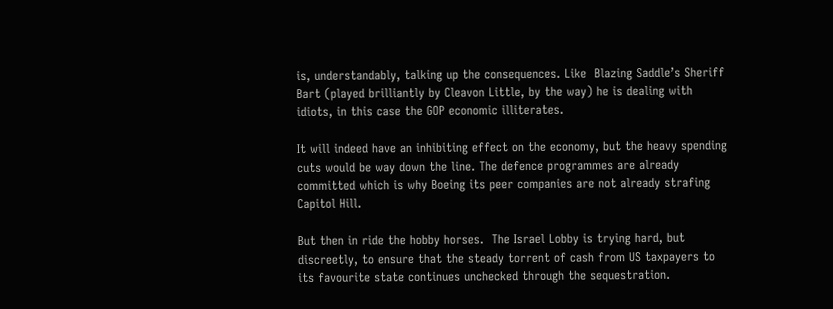is, understandably, talking up the consequences. Like  Blazing Saddle’s Sheriff Bart (played brilliantly by Cleavon Little, by the way) he is dealing with idiots, in this case the GOP economic illiterates.

It will indeed have an inhibiting effect on the economy, but the heavy spending cuts would be way down the line. The defence programmes are already committed which is why Boeing its peer companies are not already strafing Capitol Hill.

But then in ride the hobby horses.  The Israel Lobby is trying hard, but discreetly, to ensure that the steady torrent of cash from US taxpayers to its favourite state continues unchecked through the sequestration.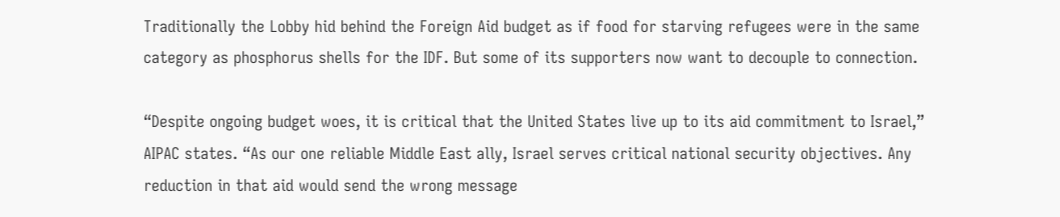Traditionally the Lobby hid behind the Foreign Aid budget as if food for starving refugees were in the same category as phosphorus shells for the IDF. But some of its supporters now want to decouple to connection.

“Despite ongoing budget woes, it is critical that the United States live up to its aid commitment to Israel,” AIPAC states. “As our one reliable Middle East ally, Israel serves critical national security objectives. Any reduction in that aid would send the wrong message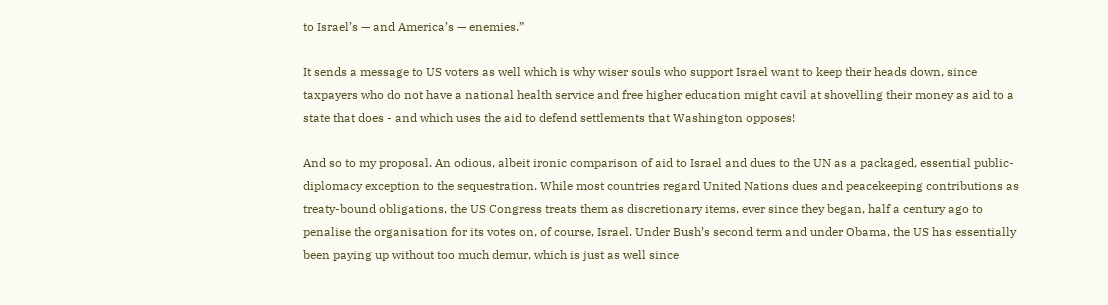to Israel’s — and America’s — enemies.”

It sends a message to US voters as well which is why wiser souls who support Israel want to keep their heads down, since taxpayers who do not have a national health service and free higher education might cavil at shovelling their money as aid to a state that does - and which uses the aid to defend settlements that Washington opposes!

And so to my proposal. An odious, albeit ironic comparison of aid to Israel and dues to the UN as a packaged, essential public-diplomacy exception to the sequestration. While most countries regard United Nations dues and peacekeeping contributions as treaty-bound obligations, the US Congress treats them as discretionary items, ever since they began, half a century ago to penalise the organisation for its votes on, of course, Israel. Under Bush’s second term and under Obama, the US has essentially been paying up without too much demur, which is just as well since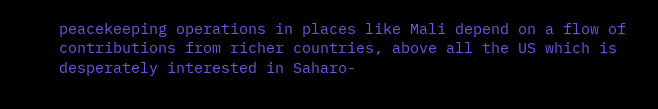peacekeeping operations in places like Mali depend on a flow of contributions from richer countries, above all the US which is desperately interested in Saharo-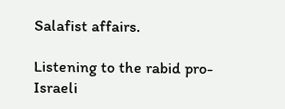Salafist affairs.

Listening to the rabid pro-Israeli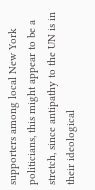supporters among local New York politicians, this might appear to be a stretch, since antipathy to the UN is in their ideological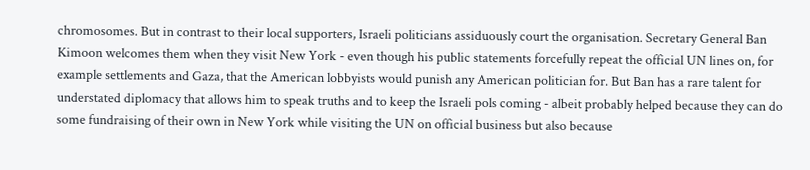chromosomes. But in contrast to their local supporters, Israeli politicians assiduously court the organisation. Secretary General Ban Kimoon welcomes them when they visit New York - even though his public statements forcefully repeat the official UN lines on, for example settlements and Gaza, that the American lobbyists would punish any American politician for. But Ban has a rare talent for understated diplomacy that allows him to speak truths and to keep the Israeli pols coming - albeit probably helped because they can do some fundraising of their own in New York while visiting the UN on official business but also because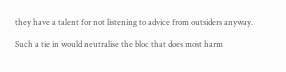they have a talent for not listening to advice from outsiders anyway.

Such a tie in would neutralise the bloc that does most harm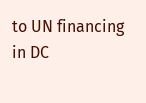to UN financing in DC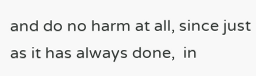and do no harm at all, since just as it has always done,  in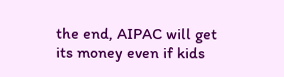the end, AIPAC will get its money even if kids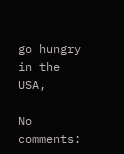go hungry in the USA,

No comments: